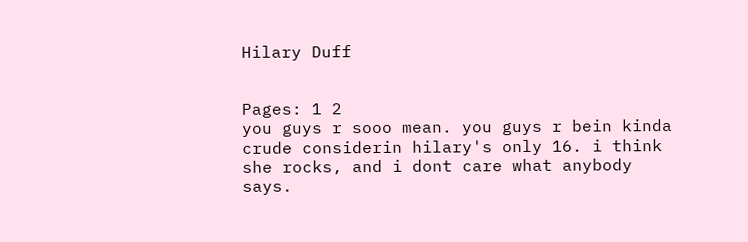Hilary Duff


Pages: 1 2
you guys r sooo mean. you guys r bein kinda crude considerin hilary's only 16. i think she rocks, and i dont care what anybody says.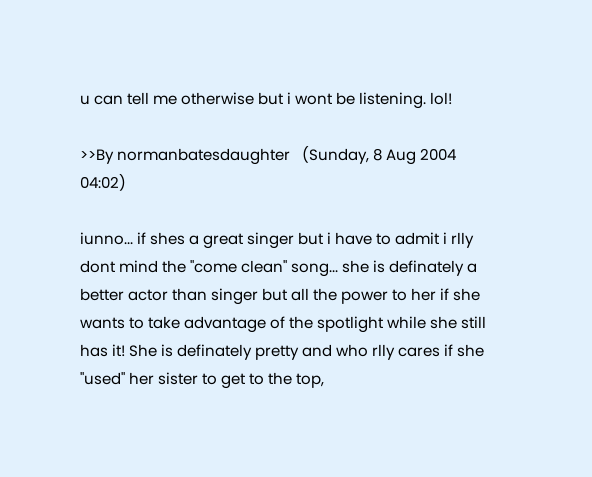u can tell me otherwise but i wont be listening. lol!

>>By normanbatesdaughter   (Sunday, 8 Aug 2004 04:02)

iunno... if shes a great singer but i have to admit i rlly dont mind the "come clean" song... she is definately a better actor than singer but all the power to her if she wants to take advantage of the spotlight while she still has it! She is definately pretty and who rlly cares if she "used" her sister to get to the top,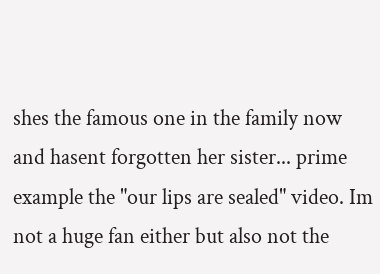shes the famous one in the family now and hasent forgotten her sister... prime example the "our lips are sealed" video. Im not a huge fan either but also not the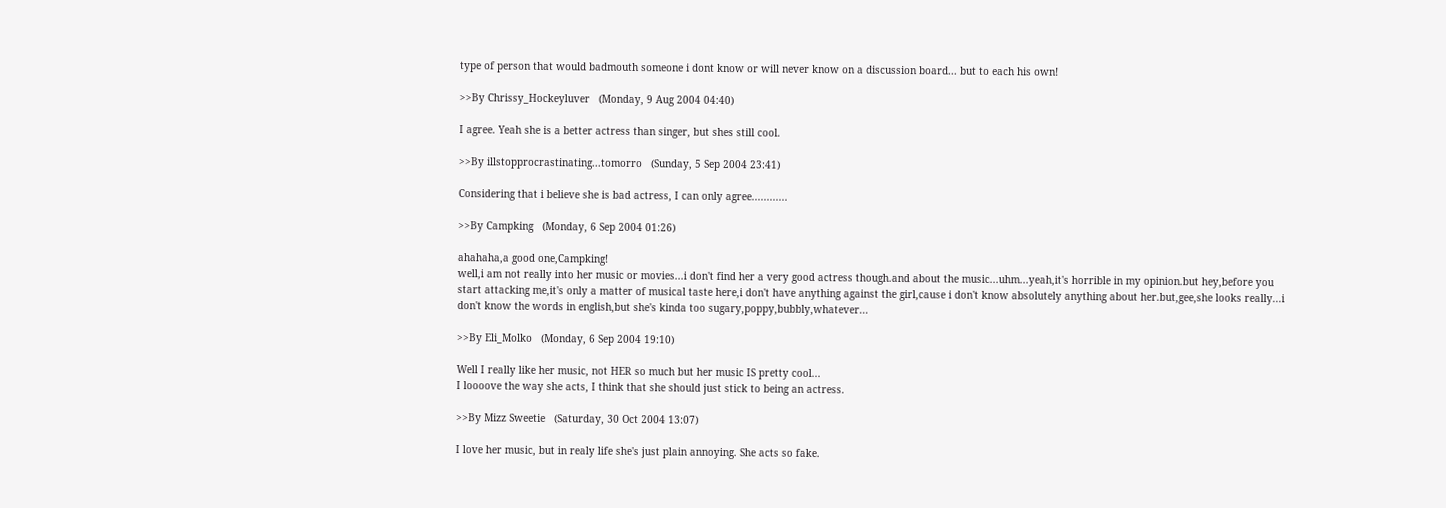type of person that would badmouth someone i dont know or will never know on a discussion board... but to each his own!

>>By Chrissy_Hockeyluver   (Monday, 9 Aug 2004 04:40)

I agree. Yeah she is a better actress than singer, but shes still cool.

>>By illstopprocrastinating...tomorro   (Sunday, 5 Sep 2004 23:41)

Considering that i believe she is bad actress, I can only agree............

>>By Campking   (Monday, 6 Sep 2004 01:26)

ahahaha,a good one,Campking!
well,i am not really into her music or movies...i don't find her a very good actress though.and about the music...uhm...yeah,it's horrible in my opinion.but hey,before you start attacking me,it's only a matter of musical taste here,i don't have anything against the girl,cause i don't know absolutely anything about her.but,gee,she looks really...i don't know the words in english,but she's kinda too sugary,poppy,bubbly,whatever...

>>By Eli_Molko   (Monday, 6 Sep 2004 19:10)

Well I really like her music, not HER so much but her music IS pretty cool...
I loooove the way she acts, I think that she should just stick to being an actress.

>>By Mizz Sweetie   (Saturday, 30 Oct 2004 13:07)

I love her music, but in realy life she's just plain annoying. She acts so fake.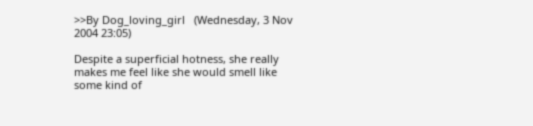>>By Dog_loving_girl   (Wednesday, 3 Nov 2004 23:05)

Despite a superficial hotness, she really makes me feel like she would smell like some kind of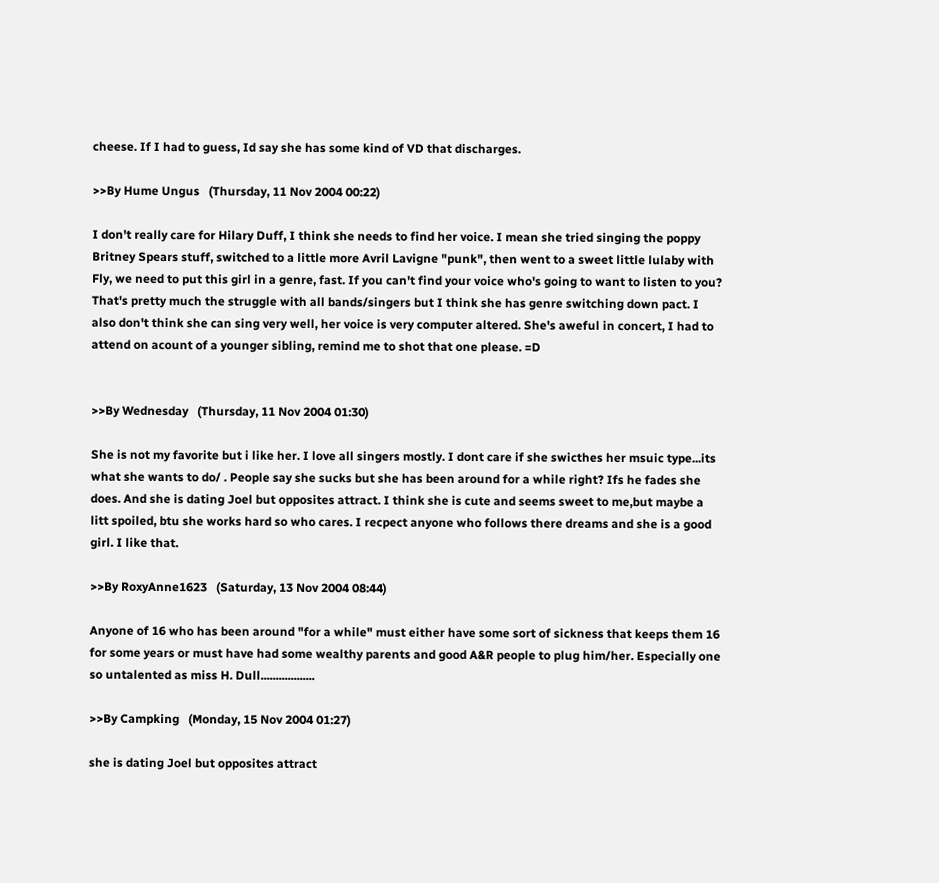cheese. If I had to guess, Id say she has some kind of VD that discharges.

>>By Hume Ungus   (Thursday, 11 Nov 2004 00:22)

I don't really care for Hilary Duff, I think she needs to find her voice. I mean she tried singing the poppy Britney Spears stuff, switched to a little more Avril Lavigne "punk", then went to a sweet little lulaby with Fly, we need to put this girl in a genre, fast. If you can't find your voice who's going to want to listen to you? That's pretty much the struggle with all bands/singers but I think she has genre switching down pact. I also don't think she can sing very well, her voice is very computer altered. She's aweful in concert, I had to attend on acount of a younger sibling, remind me to shot that one please. =D


>>By Wednesday   (Thursday, 11 Nov 2004 01:30)

She is not my favorite but i like her. I love all singers mostly. I dont care if she swicthes her msuic type...its what she wants to do/ . People say she sucks but she has been around for a while right? Ifs he fades she does. And she is dating Joel but opposites attract. I think she is cute and seems sweet to me,but maybe a litt spoiled, btu she works hard so who cares. I recpect anyone who follows there dreams and she is a good girl. I like that.

>>By RoxyAnne1623   (Saturday, 13 Nov 2004 08:44)

Anyone of 16 who has been around "for a while" must either have some sort of sickness that keeps them 16 for some years or must have had some wealthy parents and good A&R people to plug him/her. Especially one so untalented as miss H. Dull..................

>>By Campking   (Monday, 15 Nov 2004 01:27)

she is dating Joel but opposites attract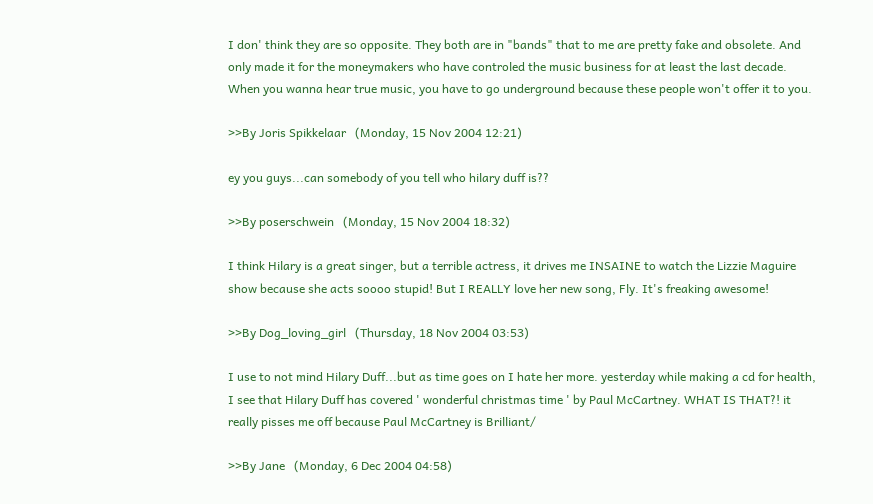I don' think they are so opposite. They both are in "bands" that to me are pretty fake and obsolete. And only made it for the moneymakers who have controled the music business for at least the last decade.
When you wanna hear true music, you have to go underground because these people won't offer it to you.

>>By Joris Spikkelaar   (Monday, 15 Nov 2004 12:21)

ey you guys...can somebody of you tell who hilary duff is??

>>By poserschwein   (Monday, 15 Nov 2004 18:32)

I think Hilary is a great singer, but a terrible actress, it drives me INSAINE to watch the Lizzie Maguire show because she acts soooo stupid! But I REALLY love her new song, Fly. It's freaking awesome!

>>By Dog_loving_girl   (Thursday, 18 Nov 2004 03:53)

I use to not mind Hilary Duff...but as time goes on I hate her more. yesterday while making a cd for health, I see that Hilary Duff has covered ' wonderful christmas time ' by Paul McCartney. WHAT IS THAT?! it really pisses me off because Paul McCartney is Brilliant/

>>By Jane   (Monday, 6 Dec 2004 04:58)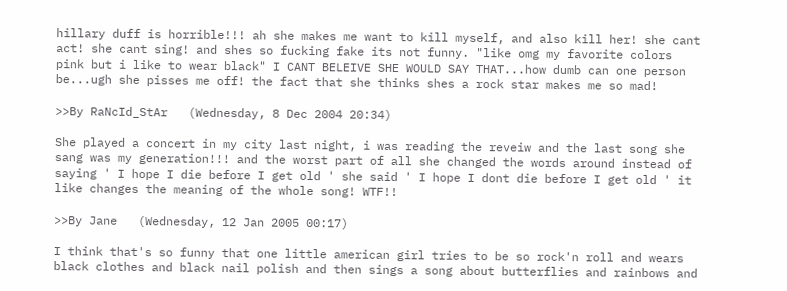hillary duff is horrible!!! ah she makes me want to kill myself, and also kill her! she cant act! she cant sing! and shes so fucking fake its not funny. "like omg my favorite colors pink but i like to wear black" I CANT BELEIVE SHE WOULD SAY THAT...how dumb can one person be...ugh she pisses me off! the fact that she thinks shes a rock star makes me so mad!

>>By RaNcId_StAr   (Wednesday, 8 Dec 2004 20:34)

She played a concert in my city last night, i was reading the reveiw and the last song she sang was my generation!!! and the worst part of all she changed the words around instead of saying ' I hope I die before I get old ' she said ' I hope I dont die before I get old ' it like changes the meaning of the whole song! WTF!!

>>By Jane   (Wednesday, 12 Jan 2005 00:17)

I think that's so funny that one little american girl tries to be so rock'n roll and wears black clothes and black nail polish and then sings a song about butterflies and rainbows and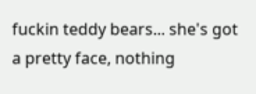fuckin teddy bears... she's got a pretty face, nothing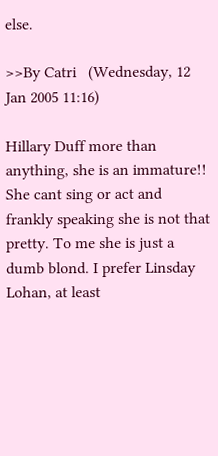else.

>>By Catri   (Wednesday, 12 Jan 2005 11:16)

Hillary Duff more than anything, she is an immature!! She cant sing or act and frankly speaking she is not that pretty. To me she is just a dumb blond. I prefer Linsday Lohan, at least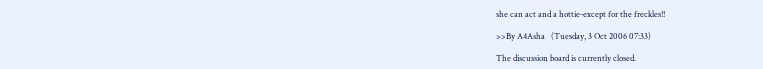she can act and a hottie-except for the freckles!!

>>By A4Asha   (Tuesday, 3 Oct 2006 07:33)

The discussion board is currently closed.